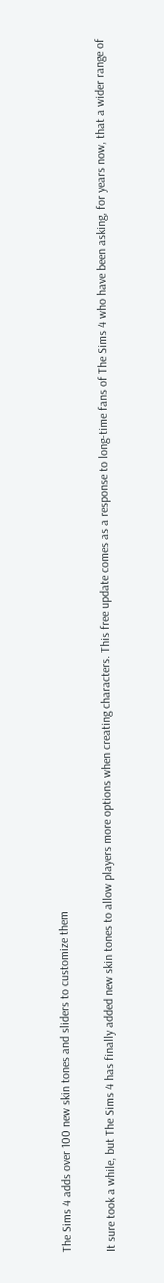The Sims 4 adds over 100 new skin tones and sliders to customize them

It sure took a while, but The Sims 4 has finally added new skin tones to allow players more options when creating characters. This free update comes as a response to long-time fans of The Sims 4 who have been asking, for years now, that a wider range of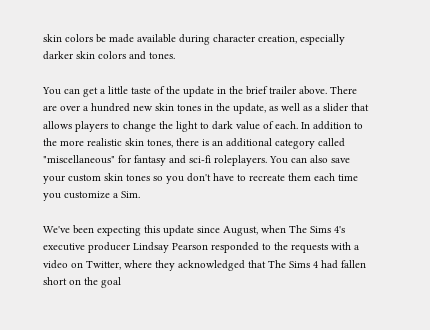skin colors be made available during character creation, especially darker skin colors and tones.

You can get a little taste of the update in the brief trailer above. There are over a hundred new skin tones in the update, as well as a slider that allows players to change the light to dark value of each. In addition to the more realistic skin tones, there is an additional category called "miscellaneous" for fantasy and sci-fi roleplayers. You can also save your custom skin tones so you don't have to recreate them each time you customize a Sim.

We've been expecting this update since August, when The Sims 4's executive producer Lindsay Pearson responded to the requests with a video on Twitter, where they acknowledged that The Sims 4 had fallen short on the goal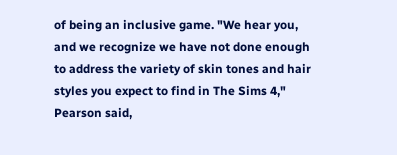of being an inclusive game. "We hear you, and we recognize we have not done enough to address the variety of skin tones and hair styles you expect to find in The Sims 4," Pearson said,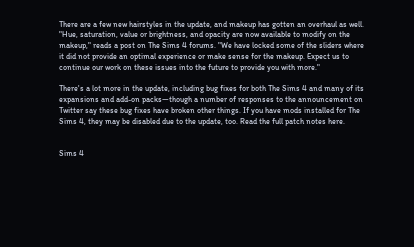There are a few new hairstyles in the update, and makeup has gotten an overhaul as well. "Hue, saturation, value or brightness, and opacity are now available to modify on the makeup," reads a post on The Sims 4 forums. "We have locked some of the sliders where it did not provide an optimal experience or make sense for the makeup. Expect us to continue our work on these issues into the future to provide you with more."

There's a lot more in the update, including bug fixes for both The Sims 4 and many of its expansions and add-on packs—though a number of responses to the announcement on Twitter say these bug fixes have broken other things. If you have mods installed for The Sims 4, they may be disabled due to the update, too. Read the full patch notes here.


Sims 4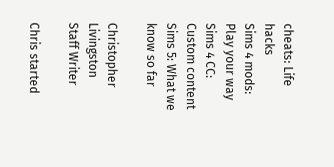cheats: Life hacks
Sims 4 mods: Play your way
Sims 4 CC: Custom content
Sims 5: What we know so far

Christopher Livingston
Staff Writer

Chris started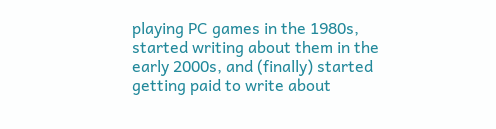playing PC games in the 1980s, started writing about them in the early 2000s, and (finally) started getting paid to write about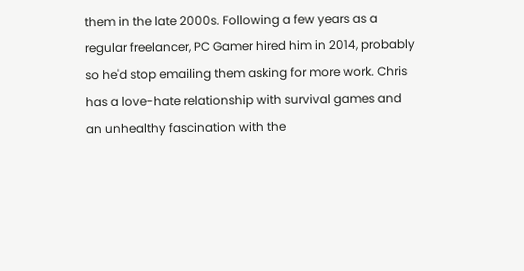them in the late 2000s. Following a few years as a regular freelancer, PC Gamer hired him in 2014, probably so he'd stop emailing them asking for more work. Chris has a love-hate relationship with survival games and an unhealthy fascination with the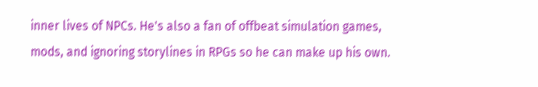inner lives of NPCs. He's also a fan of offbeat simulation games, mods, and ignoring storylines in RPGs so he can make up his own.